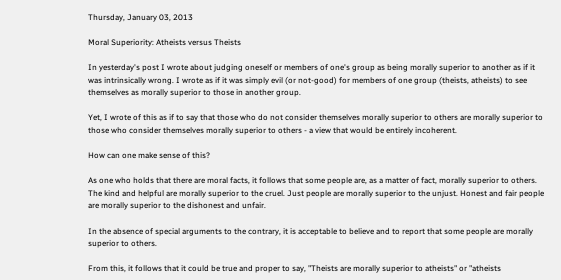Thursday, January 03, 2013

Moral Superiority: Atheists versus Theists

In yesterday's post I wrote about judging oneself or members of one's group as being morally superior to another as if it was intrinsically wrong. I wrote as if it was simply evil (or not-good) for members of one group (theists, atheists) to see themselves as morally superior to those in another group.

Yet, I wrote of this as if to say that those who do not consider themselves morally superior to others are morally superior to those who consider themselves morally superior to others - a view that would be entirely incoherent.

How can one make sense of this?

As one who holds that there are moral facts, it follows that some people are, as a matter of fact, morally superior to others. The kind and helpful are morally superior to the cruel. Just people are morally superior to the unjust. Honest and fair people are morally superior to the dishonest and unfair.

In the absence of special arguments to the contrary, it is acceptable to believe and to report that some people are morally superior to others.

From this, it follows that it could be true and proper to say, "Theists are morally superior to atheists" or "atheists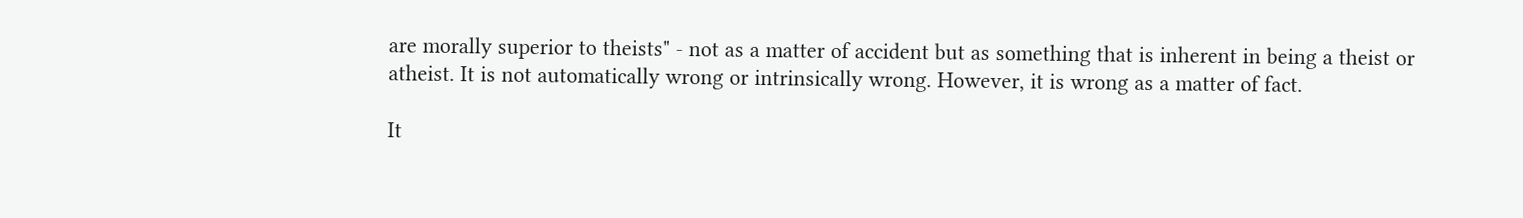are morally superior to theists" - not as a matter of accident but as something that is inherent in being a theist or atheist. It is not automatically wrong or intrinsically wrong. However, it is wrong as a matter of fact.

It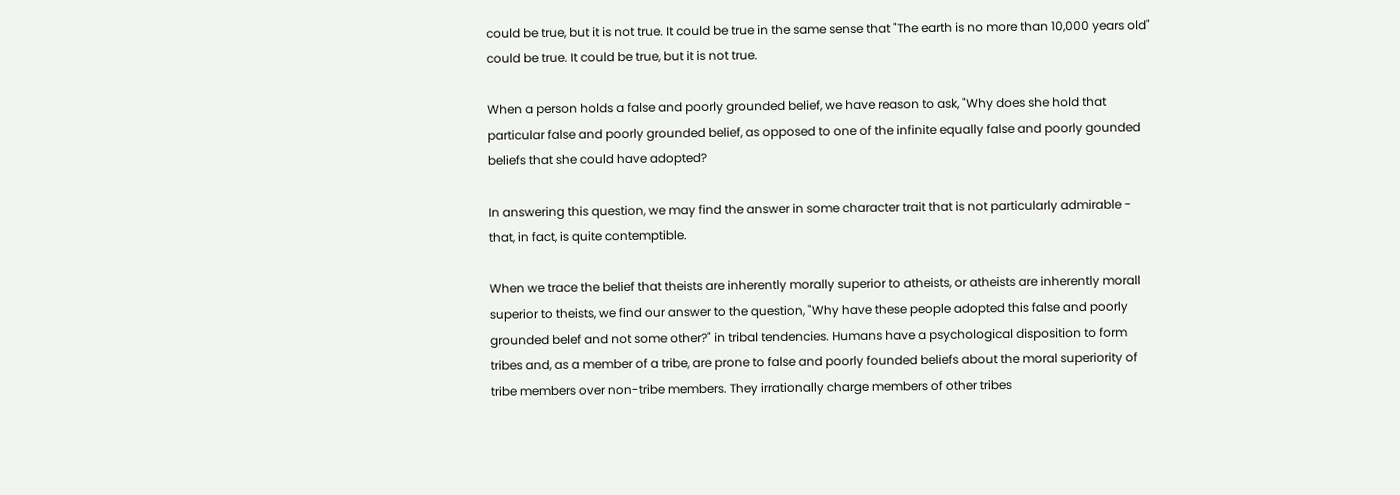could be true, but it is not true. It could be true in the same sense that "The earth is no more than 10,000 years old" could be true. It could be true, but it is not true.

When a person holds a false and poorly grounded belief, we have reason to ask, "Why does she hold that particular false and poorly grounded belief, as opposed to one of the infinite equally false and poorly gounded beliefs that she could have adopted?

In answering this question, we may find the answer in some character trait that is not particularly admirable - that, in fact, is quite contemptible.

When we trace the belief that theists are inherently morally superior to atheists, or atheists are inherently morall superior to theists, we find our answer to the question, "Why have these people adopted this false and poorly grounded belef and not some other?" in tribal tendencies. Humans have a psychological disposition to form tribes and, as a member of a tribe, are prone to false and poorly founded beliefs about the moral superiority of tribe members over non-tribe members. They irrationally charge members of other tribes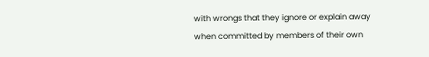with wrongs that they ignore or explain away when committed by members of their own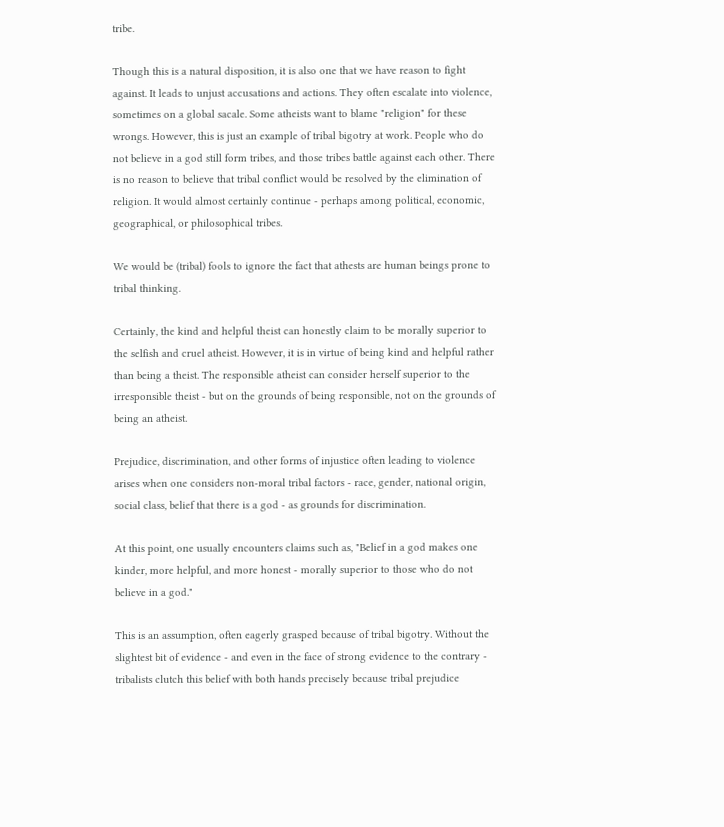tribe.

Though this is a natural disposition, it is also one that we have reason to fight against. It leads to unjust accusations and actions. They often escalate into violence, sometimes on a global sacale. Some atheists want to blame "religion" for these wrongs. However, this is just an example of tribal bigotry at work. People who do not believe in a god still form tribes, and those tribes battle against each other. There is no reason to believe that tribal conflict would be resolved by the elimination of religion. It would almost certainly continue - perhaps among political, economic, geographical, or philosophical tribes.

We would be (tribal) fools to ignore the fact that athests are human beings prone to tribal thinking.

Certainly, the kind and helpful theist can honestly claim to be morally superior to the selfish and cruel atheist. However, it is in virtue of being kind and helpful rather than being a theist. The responsible atheist can consider herself superior to the irresponsible theist - but on the grounds of being responsible, not on the grounds of being an atheist.

Prejudice, discrimination, and other forms of injustice often leading to violence arises when one considers non-moral tribal factors - race, gender, national origin, social class, belief that there is a god - as grounds for discrimination.

At this point, one usually encounters claims such as, "Belief in a god makes one kinder, more helpful, and more honest - morally superior to those who do not believe in a god."

This is an assumption, often eagerly grasped because of tribal bigotry. Without the slightest bit of evidence - and even in the face of strong evidence to the contrary - tribalists clutch this belief with both hands precisely because tribal prejudice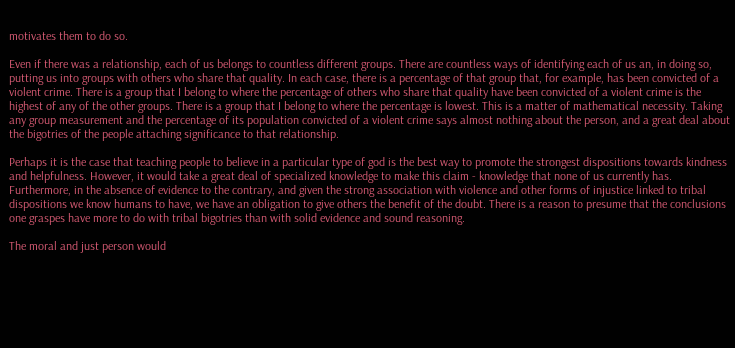motivates them to do so.

Even if there was a relationship, each of us belongs to countless different groups. There are countless ways of identifying each of us an, in doing so, putting us into groups with others who share that quality. In each case, there is a percentage of that group that, for example, has been convicted of a violent crime. There is a group that I belong to where the percentage of others who share that quality have been convicted of a violent crime is the highest of any of the other groups. There is a group that I belong to where the percentage is lowest. This is a matter of mathematical necessity. Taking any group measurement and the percentage of its population convicted of a violent crime says almost nothing about the person, and a great deal about the bigotries of the people attaching significance to that relationship.

Perhaps it is the case that teaching people to believe in a particular type of god is the best way to promote the strongest dispositions towards kindness and helpfulness. However, it would take a great deal of specialized knowledge to make this claim - knowledge that none of us currently has. Furthermore, in the absence of evidence to the contrary, and given the strong association with violence and other forms of injustice linked to tribal dispositions we know humans to have, we have an obligation to give others the benefit of the doubt. There is a reason to presume that the conclusions one graspes have more to do with tribal bigotries than with solid evidence and sound reasoning.

The moral and just person would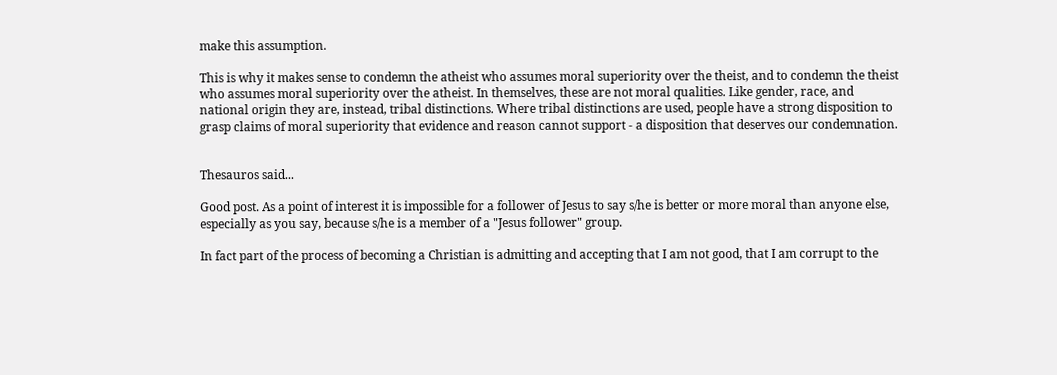make this assumption.

This is why it makes sense to condemn the atheist who assumes moral superiority over the theist, and to condemn the theist who assumes moral superiority over the atheist. In themselves, these are not moral qualities. Like gender, race, and national origin they are, instead, tribal distinctions. Where tribal distinctions are used, people have a strong disposition to grasp claims of moral superiority that evidence and reason cannot support - a disposition that deserves our condemnation.


Thesauros said...

Good post. As a point of interest it is impossible for a follower of Jesus to say s/he is better or more moral than anyone else, especially as you say, because s/he is a member of a "Jesus follower" group.

In fact part of the process of becoming a Christian is admitting and accepting that I am not good, that I am corrupt to the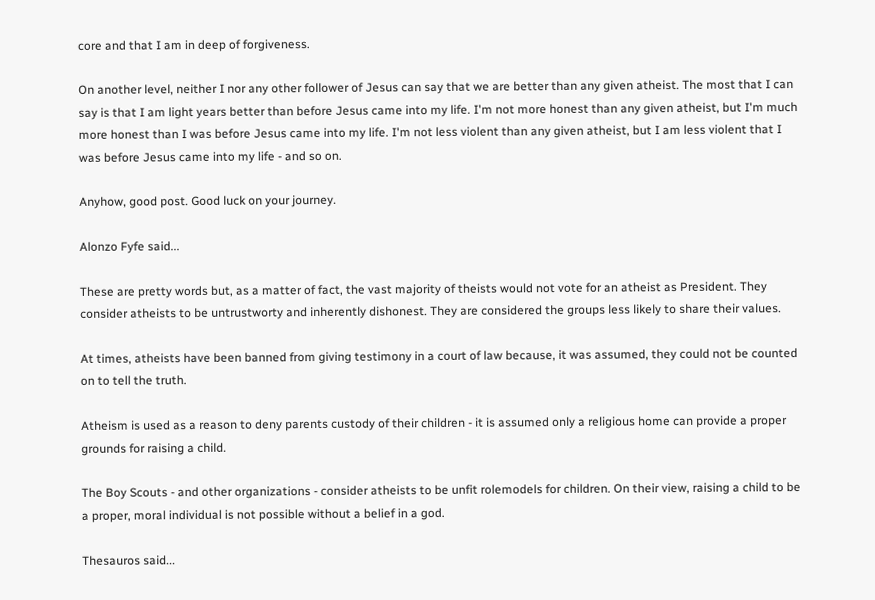core and that I am in deep of forgiveness.

On another level, neither I nor any other follower of Jesus can say that we are better than any given atheist. The most that I can say is that I am light years better than before Jesus came into my life. I'm not more honest than any given atheist, but I'm much more honest than I was before Jesus came into my life. I'm not less violent than any given atheist, but I am less violent that I was before Jesus came into my life - and so on.

Anyhow, good post. Good luck on your journey.

Alonzo Fyfe said...

These are pretty words but, as a matter of fact, the vast majority of theists would not vote for an atheist as President. They consider atheists to be untrustworty and inherently dishonest. They are considered the groups less likely to share their values.

At times, atheists have been banned from giving testimony in a court of law because, it was assumed, they could not be counted on to tell the truth.

Atheism is used as a reason to deny parents custody of their children - it is assumed only a religious home can provide a proper grounds for raising a child.

The Boy Scouts - and other organizations - consider atheists to be unfit rolemodels for children. On their view, raising a child to be a proper, moral individual is not possible without a belief in a god.

Thesauros said...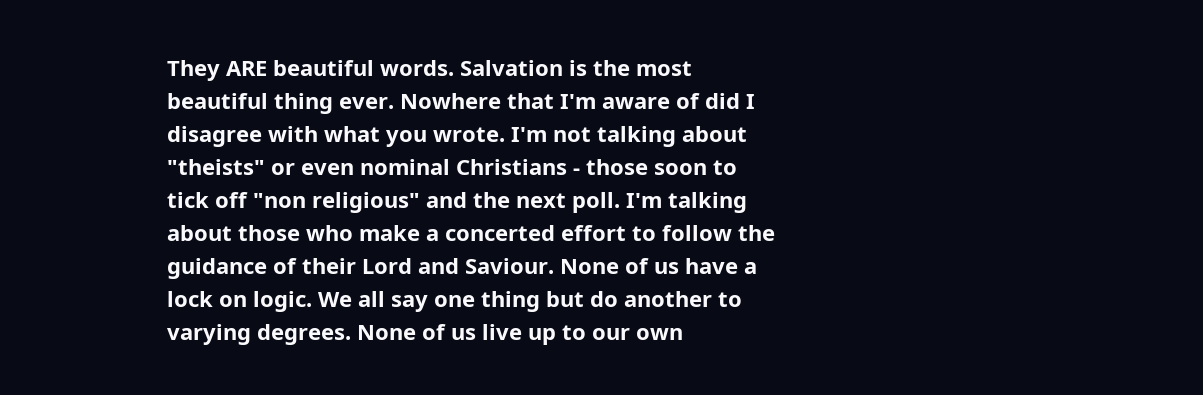They ARE beautiful words. Salvation is the most beautiful thing ever. Nowhere that I'm aware of did I disagree with what you wrote. I'm not talking about "theists" or even nominal Christians - those soon to tick off "non religious" and the next poll. I'm talking about those who make a concerted effort to follow the guidance of their Lord and Saviour. None of us have a lock on logic. We all say one thing but do another to varying degrees. None of us live up to our own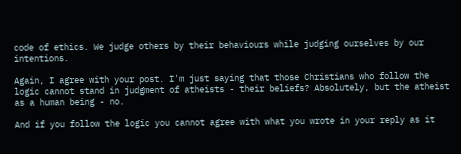code of ethics. We judge others by their behaviours while judging ourselves by our intentions.

Again, I agree with your post. I'm just saying that those Christians who follow the logic cannot stand in judgment of atheists - their beliefs? Absolutely, but the atheist as a human being - no.

And if you follow the logic you cannot agree with what you wrote in your reply as it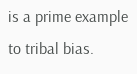is a prime example to tribal bias.